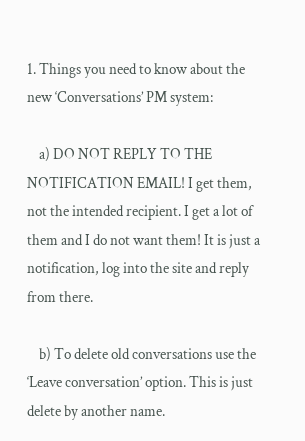1. Things you need to know about the new ‘Conversations’ PM system:

    a) DO NOT REPLY TO THE NOTIFICATION EMAIL! I get them, not the intended recipient. I get a lot of them and I do not want them! It is just a notification, log into the site and reply from there.

    b) To delete old conversations use the ‘Leave conversation’ option. This is just delete by another name.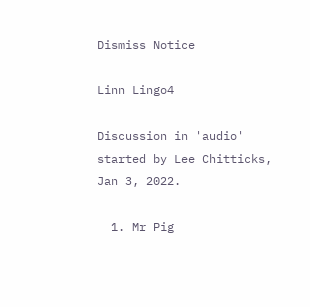Dismiss Notice

Linn Lingo4

Discussion in 'audio' started by Lee Chitticks, Jan 3, 2022.

  1. Mr Pig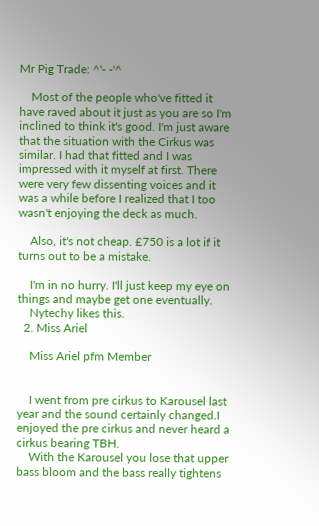Mr Pig Trade: ^'- -'^

    Most of the people who've fitted it have raved about it just as you are so I'm inclined to think it's good. I'm just aware that the situation with the Cirkus was similar. I had that fitted and I was impressed with it myself at first. There were very few dissenting voices and it was a while before I realized that I too wasn't enjoying the deck as much.

    Also, it's not cheap. £750 is a lot if it turns out to be a mistake.

    I'm in no hurry. I'll just keep my eye on things and maybe get one eventually.
    Nytechy likes this.
  2. Miss Ariel

    Miss Ariel pfm Member


    I went from pre cirkus to Karousel last year and the sound certainly changed.I enjoyed the pre cirkus and never heard a cirkus bearing TBH.
    With the Karousel you lose that upper bass bloom and the bass really tightens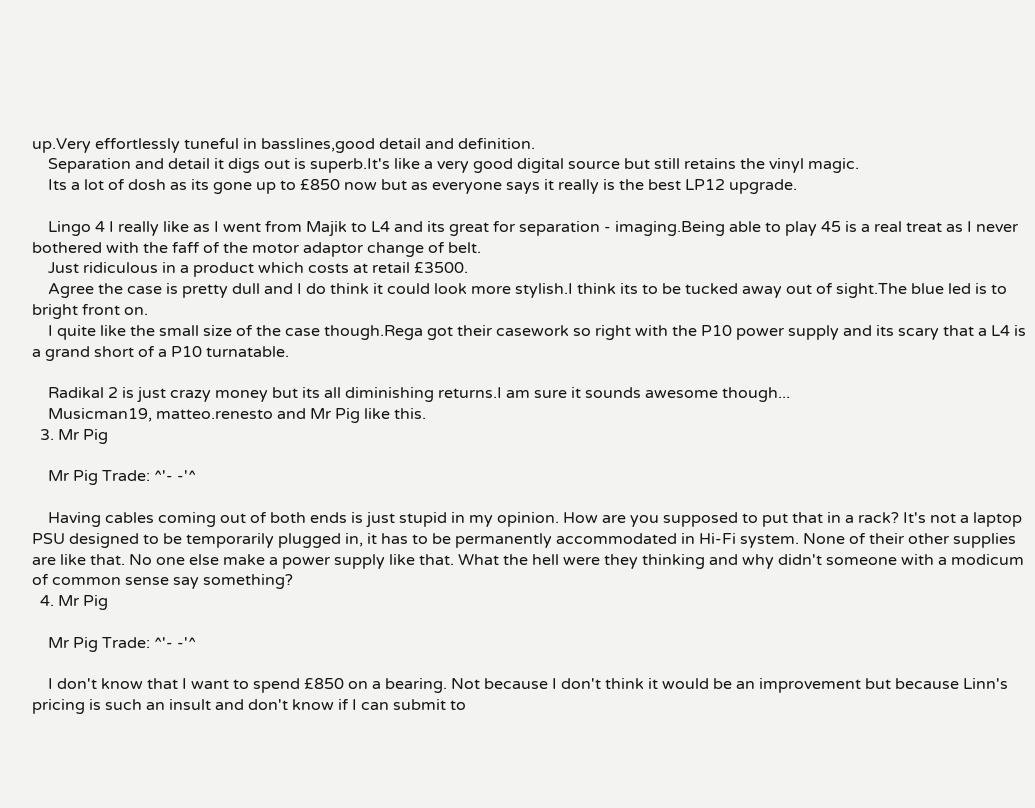up.Very effortlessly tuneful in basslines,good detail and definition.
    Separation and detail it digs out is superb.It's like a very good digital source but still retains the vinyl magic.
    Its a lot of dosh as its gone up to £850 now but as everyone says it really is the best LP12 upgrade.

    Lingo 4 I really like as I went from Majik to L4 and its great for separation - imaging.Being able to play 45 is a real treat as I never bothered with the faff of the motor adaptor change of belt.
    Just ridiculous in a product which costs at retail £3500.
    Agree the case is pretty dull and I do think it could look more stylish.I think its to be tucked away out of sight.The blue led is to bright front on.
    I quite like the small size of the case though.Rega got their casework so right with the P10 power supply and its scary that a L4 is a grand short of a P10 turnatable.

    Radikal 2 is just crazy money but its all diminishing returns.I am sure it sounds awesome though...
    Musicman19, matteo.renesto and Mr Pig like this.
  3. Mr Pig

    Mr Pig Trade: ^'- -'^

    Having cables coming out of both ends is just stupid in my opinion. How are you supposed to put that in a rack? It's not a laptop PSU designed to be temporarily plugged in, it has to be permanently accommodated in Hi-Fi system. None of their other supplies are like that. No one else make a power supply like that. What the hell were they thinking and why didn't someone with a modicum of common sense say something?
  4. Mr Pig

    Mr Pig Trade: ^'- -'^

    I don't know that I want to spend £850 on a bearing. Not because I don't think it would be an improvement but because Linn's pricing is such an insult and don't know if I can submit to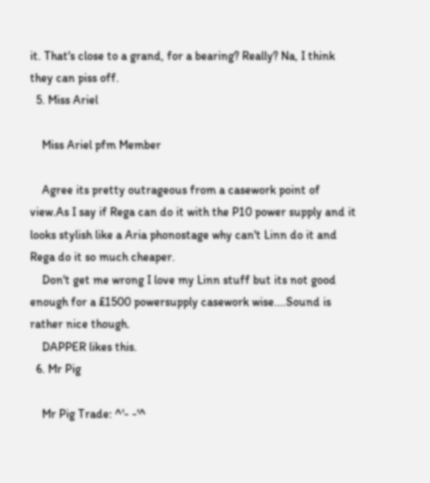it. That's close to a grand, for a bearing? Really? Na, I think they can piss off.
  5. Miss Ariel

    Miss Ariel pfm Member

    Agree its pretty outrageous from a casework point of view.As I say if Rega can do it with the P10 power supply and it looks stylish like a Aria phonostage why can't Linn do it and Rega do it so much cheaper.
    Don't get me wrong I love my Linn stuff but its not good enough for a £1500 powersupply casework wise....Sound is rather nice though.
    DAPPER likes this.
  6. Mr Pig

    Mr Pig Trade: ^'- -'^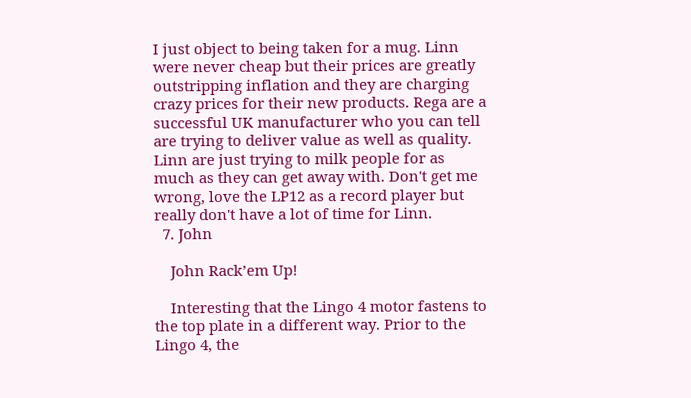I just object to being taken for a mug. Linn were never cheap but their prices are greatly outstripping inflation and they are charging crazy prices for their new products. Rega are a successful UK manufacturer who you can tell are trying to deliver value as well as quality. Linn are just trying to milk people for as much as they can get away with. Don't get me wrong, love the LP12 as a record player but really don't have a lot of time for Linn.
  7. John

    John Rack’em Up!

    Interesting that the Lingo 4 motor fastens to the top plate in a different way. Prior to the Lingo 4, the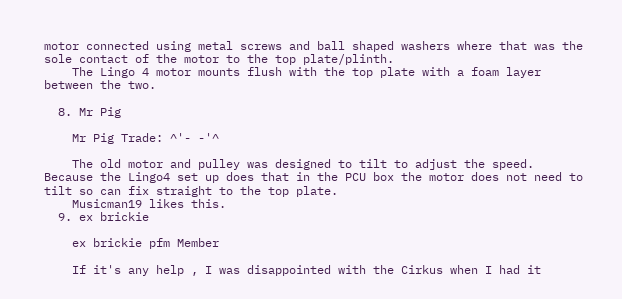motor connected using metal screws and ball shaped washers where that was the sole contact of the motor to the top plate/plinth.
    The Lingo 4 motor mounts flush with the top plate with a foam layer between the two.

  8. Mr Pig

    Mr Pig Trade: ^'- -'^

    The old motor and pulley was designed to tilt to adjust the speed. Because the Lingo4 set up does that in the PCU box the motor does not need to tilt so can fix straight to the top plate.
    Musicman19 likes this.
  9. ex brickie

    ex brickie pfm Member

    If it's any help , I was disappointed with the Cirkus when I had it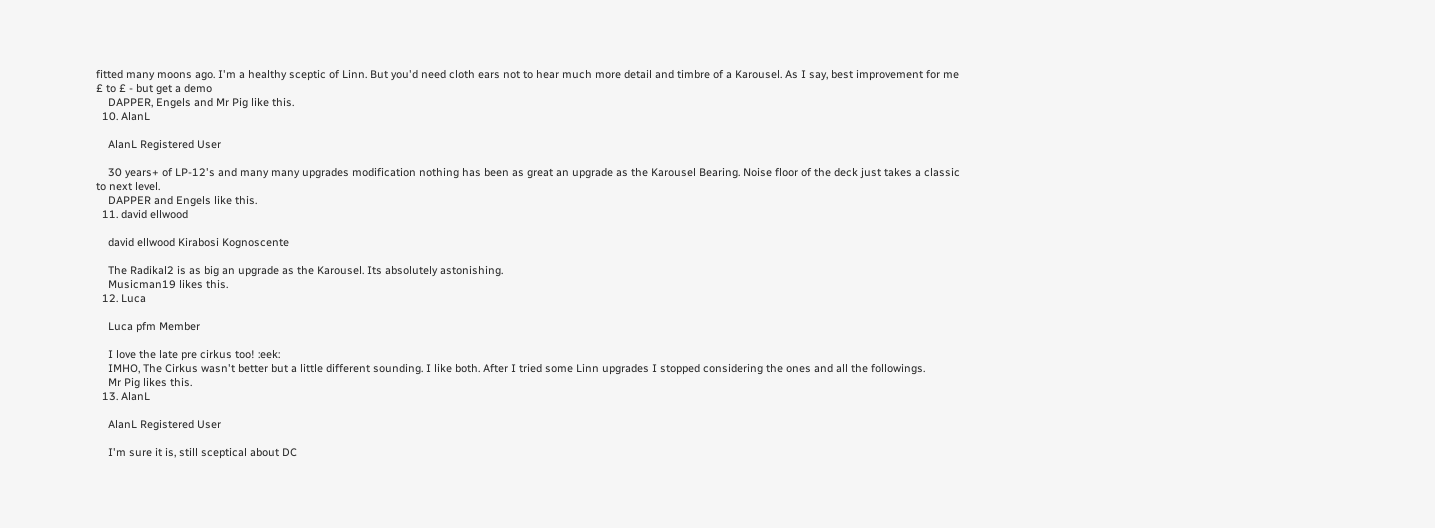fitted many moons ago. I'm a healthy sceptic of Linn. But you'd need cloth ears not to hear much more detail and timbre of a Karousel. As I say, best improvement for me £ to £ - but get a demo
    DAPPER, Engels and Mr Pig like this.
  10. AlanL

    AlanL Registered User

    30 years+ of LP-12's and many many upgrades modification nothing has been as great an upgrade as the Karousel Bearing. Noise floor of the deck just takes a classic to next level.
    DAPPER and Engels like this.
  11. david ellwood

    david ellwood Kirabosi Kognoscente

    The Radikal2 is as big an upgrade as the Karousel. Its absolutely astonishing.
    Musicman19 likes this.
  12. Luca

    Luca pfm Member

    I love the late pre cirkus too! :eek:
    IMHO, The Cirkus wasn't better but a little different sounding. I like both. After I tried some Linn upgrades I stopped considering the ones and all the followings.
    Mr Pig likes this.
  13. AlanL

    AlanL Registered User

    I'm sure it is, still sceptical about DC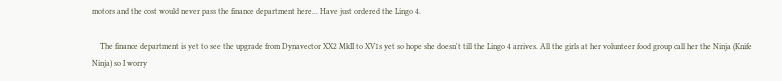motors and the cost would never pass the finance department here... Have just ordered the Lingo 4.

    The finance department is yet to see the upgrade from Dynavector XX2 MkII to XV1s yet so hope she doesn't till the Lingo 4 arrives. All the girls at her volunteer food group call her the Ninja (Knife Ninja) so I worry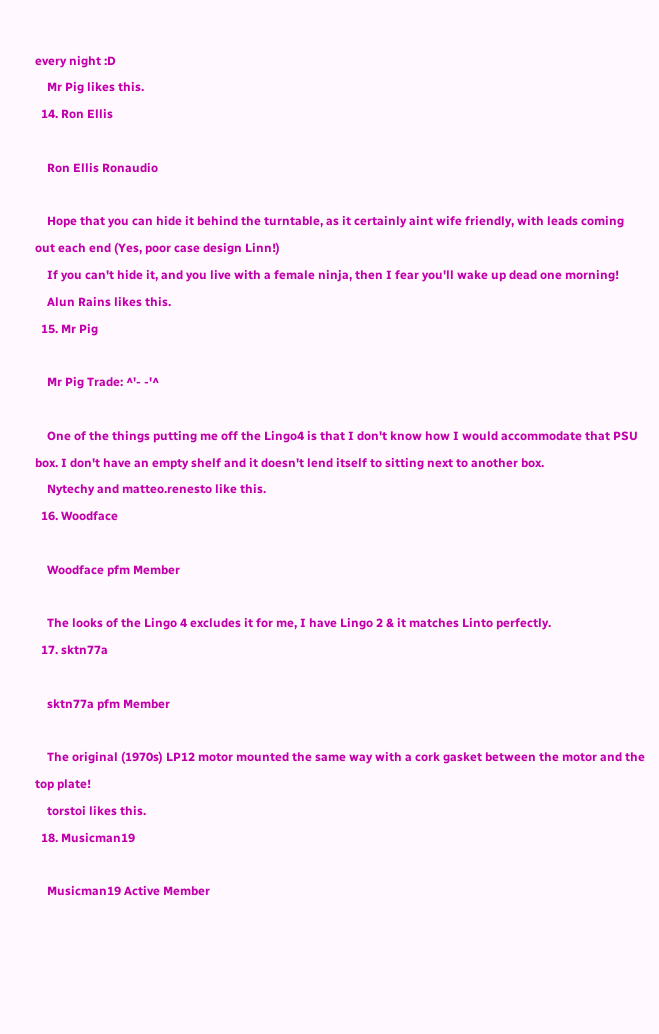every night :D
    Mr Pig likes this.
  14. Ron Ellis

    Ron Ellis Ronaudio

    Hope that you can hide it behind the turntable, as it certainly aint wife friendly, with leads coming out each end (Yes, poor case design Linn!)
    If you can't hide it, and you live with a female ninja, then I fear you'll wake up dead one morning!
    Alun Rains likes this.
  15. Mr Pig

    Mr Pig Trade: ^'- -'^

    One of the things putting me off the Lingo4 is that I don't know how I would accommodate that PSU box. I don't have an empty shelf and it doesn't lend itself to sitting next to another box.
    Nytechy and matteo.renesto like this.
  16. Woodface

    Woodface pfm Member

    The looks of the Lingo 4 excludes it for me, I have Lingo 2 & it matches Linto perfectly.
  17. sktn77a

    sktn77a pfm Member

    The original (1970s) LP12 motor mounted the same way with a cork gasket between the motor and the top plate!
    torstoi likes this.
  18. Musicman19

    Musicman19 Active Member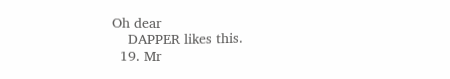Oh dear
    DAPPER likes this.
  19. Mr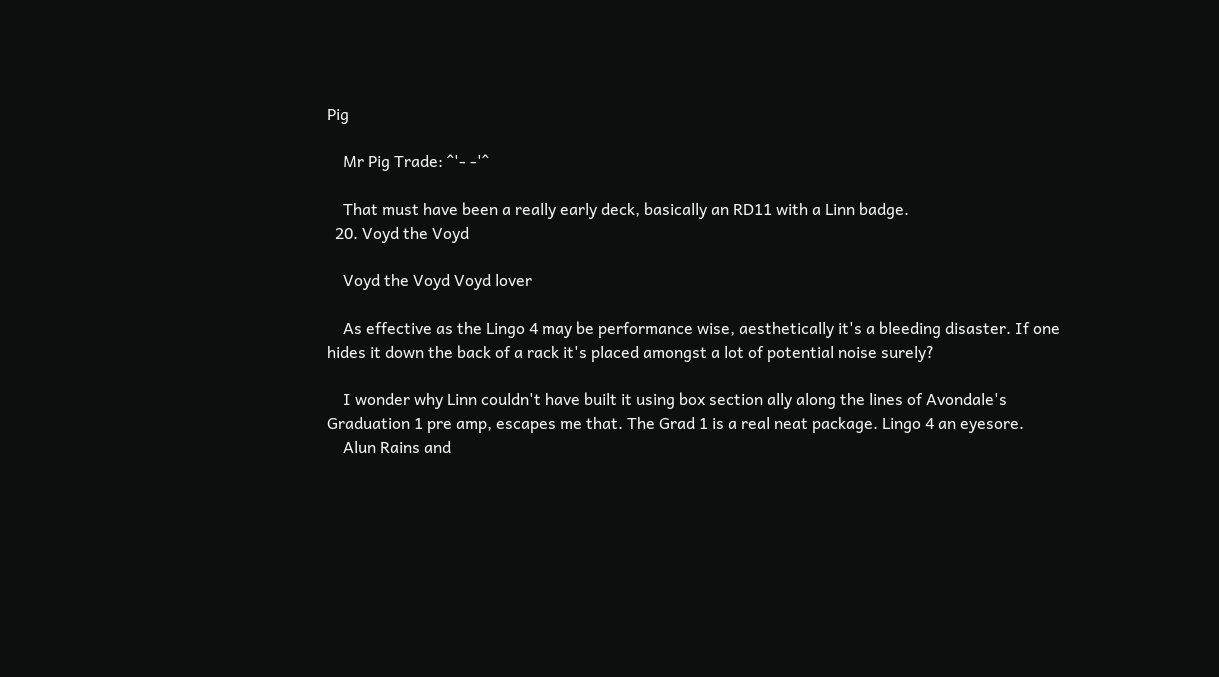Pig

    Mr Pig Trade: ^'- -'^

    That must have been a really early deck, basically an RD11 with a Linn badge.
  20. Voyd the Voyd

    Voyd the Voyd Voyd lover

    As effective as the Lingo 4 may be performance wise, aesthetically it's a bleeding disaster. If one hides it down the back of a rack it's placed amongst a lot of potential noise surely?

    I wonder why Linn couldn't have built it using box section ally along the lines of Avondale's Graduation 1 pre amp, escapes me that. The Grad 1 is a real neat package. Lingo 4 an eyesore.
    Alun Rains and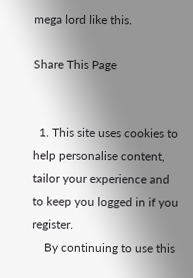mega lord like this.

Share This Page


  1. This site uses cookies to help personalise content, tailor your experience and to keep you logged in if you register.
    By continuing to use this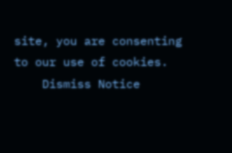site, you are consenting to our use of cookies.
    Dismiss Notice